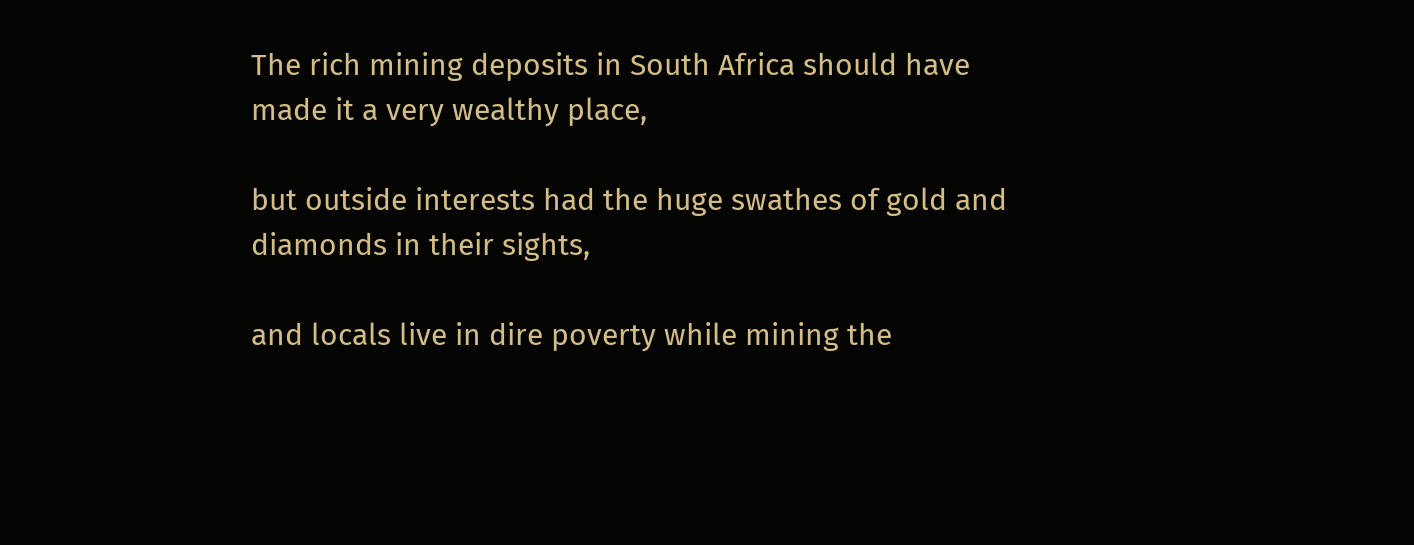The rich mining deposits in South Africa should have made it a very wealthy place,

but outside interests had the huge swathes of gold and diamonds in their sights,

and locals live in dire poverty while mining the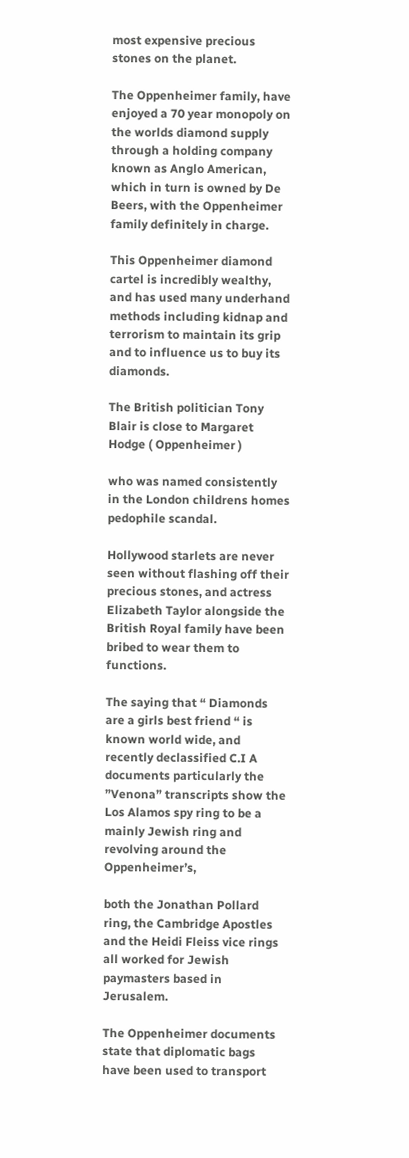most expensive precious stones on the planet.

The Oppenheimer family, have enjoyed a 70 year monopoly on the worlds diamond supply through a holding company known as Anglo American, which in turn is owned by De Beers, with the Oppenheimer family definitely in charge.

This Oppenheimer diamond cartel is incredibly wealthy, and has used many underhand methods including kidnap and terrorism to maintain its grip and to influence us to buy its diamonds.

The British politician Tony Blair is close to Margaret Hodge ( Oppenheimer )

who was named consistently in the London childrens homes pedophile scandal.

Hollywood starlets are never seen without flashing off their precious stones, and actress Elizabeth Taylor alongside the British Royal family have been bribed to wear them to functions.

The saying that “ Diamonds are a girls best friend “ is known world wide, and recently declassified C.I A documents particularly the ”Venona” transcripts show the Los Alamos spy ring to be a mainly Jewish ring and revolving around the Oppenheimer’s,

both the Jonathan Pollard ring, the Cambridge Apostles and the Heidi Fleiss vice rings all worked for Jewish paymasters based in Jerusalem.

The Oppenheimer documents state that diplomatic bags have been used to transport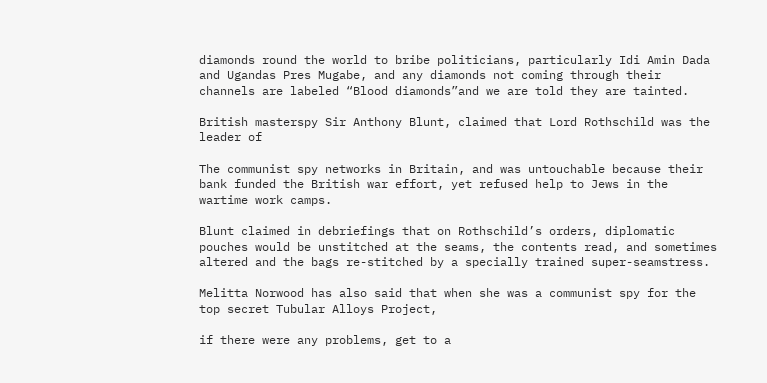diamonds round the world to bribe politicians, particularly Idi Amin Dada and Ugandas Pres Mugabe, and any diamonds not coming through their channels are labeled “Blood diamonds”and we are told they are tainted.

British masterspy Sir Anthony Blunt, claimed that Lord Rothschild was the leader of

The communist spy networks in Britain, and was untouchable because their bank funded the British war effort, yet refused help to Jews in the wartime work camps.

Blunt claimed in debriefings that on Rothschild’s orders, diplomatic pouches would be unstitched at the seams, the contents read, and sometimes altered and the bags re-stitched by a specially trained super-seamstress.

Melitta Norwood has also said that when she was a communist spy for the top secret Tubular Alloys Project,

if there were any problems, get to a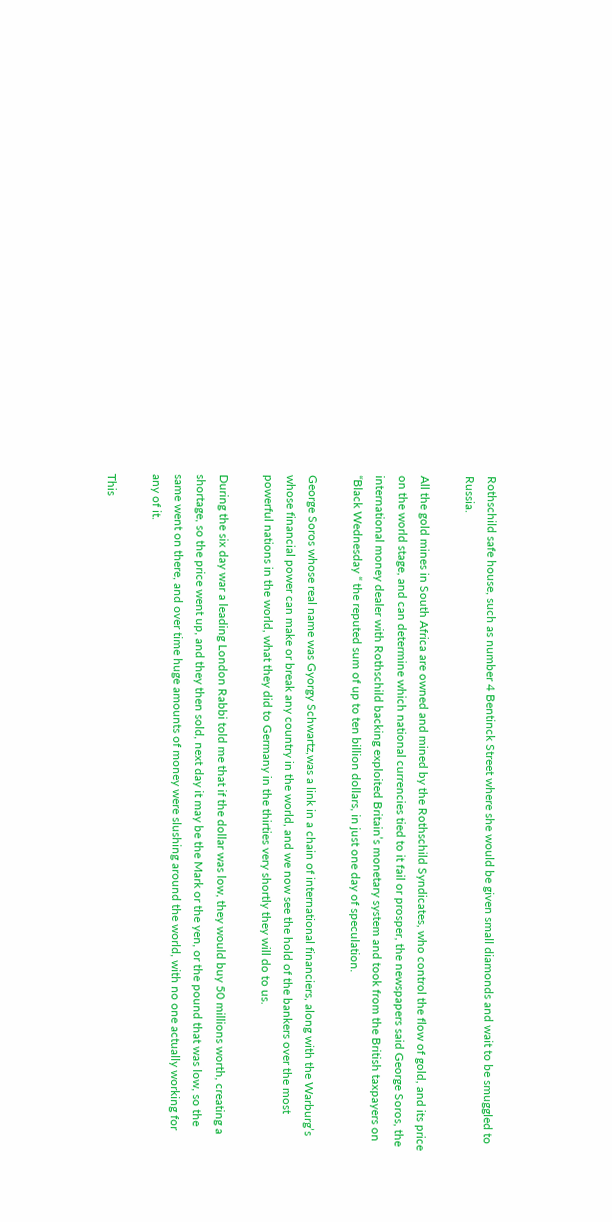Rothschild safe house, such as number 4 Bentinck Street where she would be given small diamonds and wait to be smuggled to Russia.

All the gold mines in South Africa are owned and mined by the Rothschild Syndicates, who control the flow of gold, and its price on the world stage, and can determine which national currencies tied to it fail or prosper, the newspapers said George Soros, the international money dealer with Rothschild backing exploited Britain’s monetary system and took from the British taxpayers on “Black Wednesday “ the reputed sum of up to ten billion dollars, in just one day of speculation.

George Soros whose real name was Gyorgy Schwartz,was a link in a chain of international financiers, along with the Warburg’s whose financial power can make or break any country in the world, and we now see the hold of the bankers over the most powerful nations in the world, what they did to Germany in the thirties very shortly they will do to us.

During the six day war a leading London Rabbi told me that if the dollar was low, they would buy 50 millions worth, creating a shortage, so the price went up, and they then sold, next day it may be the Mark or the yen, or the pound that was low, so the same went on there, and over time huge amounts of money were slushing around the world, with no one actually working for any of it.

This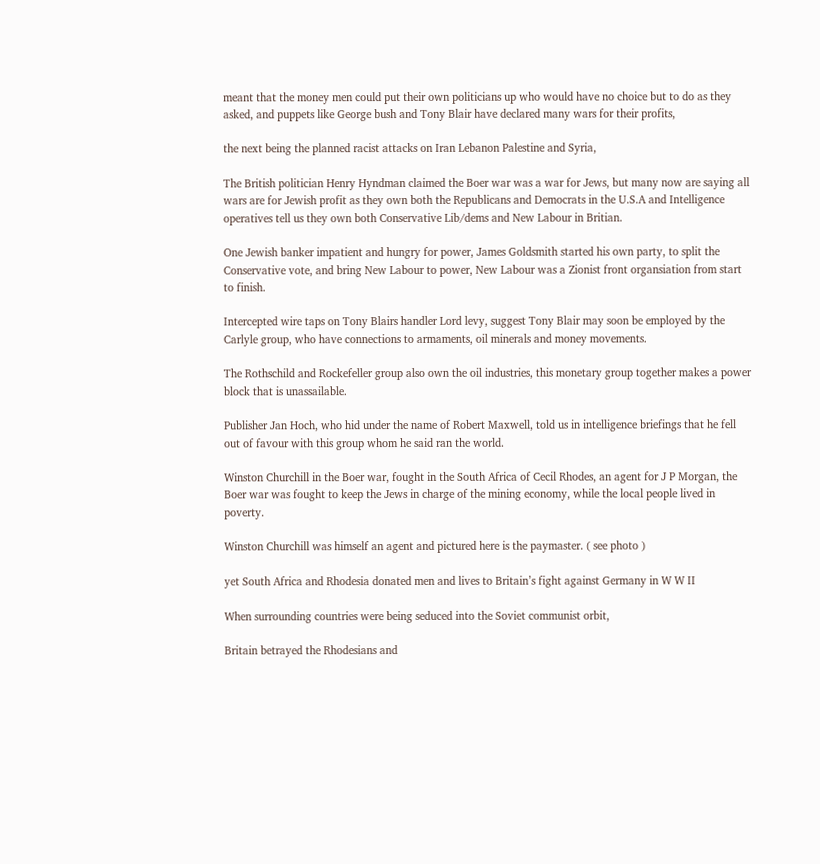meant that the money men could put their own politicians up who would have no choice but to do as they asked, and puppets like George bush and Tony Blair have declared many wars for their profits,

the next being the planned racist attacks on Iran Lebanon Palestine and Syria,

The British politician Henry Hyndman claimed the Boer war was a war for Jews, but many now are saying all wars are for Jewish profit as they own both the Republicans and Democrats in the U.S.A and Intelligence operatives tell us they own both Conservative Lib/dems and New Labour in Britian.

One Jewish banker impatient and hungry for power, James Goldsmith started his own party, to split the Conservative vote, and bring New Labour to power, New Labour was a Zionist front organsiation from start to finish.

Intercepted wire taps on Tony Blairs handler Lord levy, suggest Tony Blair may soon be employed by the Carlyle group, who have connections to armaments, oil minerals and money movements.

The Rothschild and Rockefeller group also own the oil industries, this monetary group together makes a power block that is unassailable.

Publisher Jan Hoch, who hid under the name of Robert Maxwell, told us in intelligence briefings that he fell out of favour with this group whom he said ran the world.

Winston Churchill in the Boer war, fought in the South Africa of Cecil Rhodes, an agent for J P Morgan, the Boer war was fought to keep the Jews in charge of the mining economy, while the local people lived in poverty.

Winston Churchill was himself an agent and pictured here is the paymaster. ( see photo )

yet South Africa and Rhodesia donated men and lives to Britain’s fight against Germany in W W II

When surrounding countries were being seduced into the Soviet communist orbit,

Britain betrayed the Rhodesians and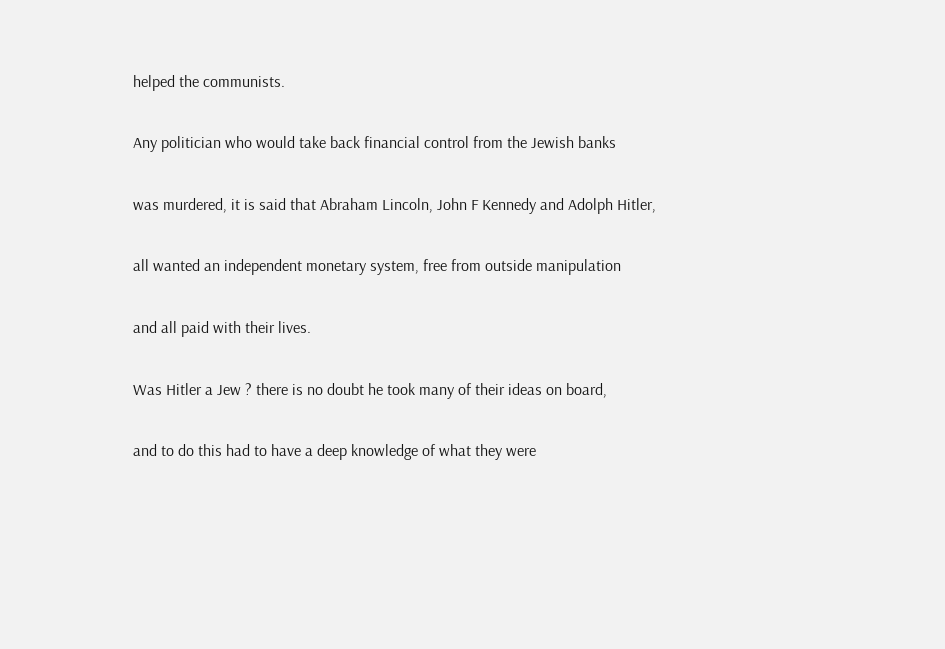helped the communists.

Any politician who would take back financial control from the Jewish banks

was murdered, it is said that Abraham Lincoln, John F Kennedy and Adolph Hitler,

all wanted an independent monetary system, free from outside manipulation

and all paid with their lives.

Was Hitler a Jew ? there is no doubt he took many of their ideas on board,

and to do this had to have a deep knowledge of what they were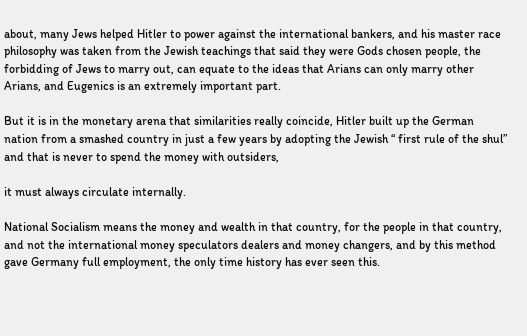about, many Jews helped Hitler to power against the international bankers, and his master race philosophy was taken from the Jewish teachings that said they were Gods chosen people, the forbidding of Jews to marry out, can equate to the ideas that Arians can only marry other Arians, and Eugenics is an extremely important part.

But it is in the monetary arena that similarities really coincide, Hitler built up the German nation from a smashed country in just a few years by adopting the Jewish “ first rule of the shul” and that is never to spend the money with outsiders,

it must always circulate internally.

National Socialism means the money and wealth in that country, for the people in that country, and not the international money speculators dealers and money changers, and by this method gave Germany full employment, the only time history has ever seen this.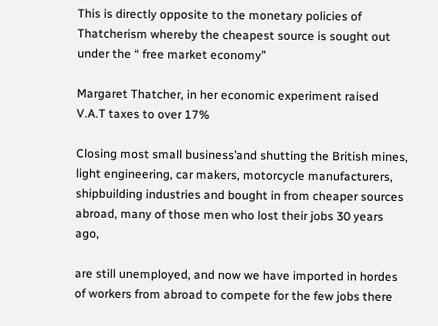This is directly opposite to the monetary policies of Thatcherism whereby the cheapest source is sought out under the “ free market economy”

Margaret Thatcher, in her economic experiment raised V.A.T taxes to over 17%

Closing most small business’and shutting the British mines, light engineering, car makers, motorcycle manufacturers, shipbuilding industries and bought in from cheaper sources abroad, many of those men who lost their jobs 30 years ago,

are still unemployed, and now we have imported in hordes of workers from abroad to compete for the few jobs there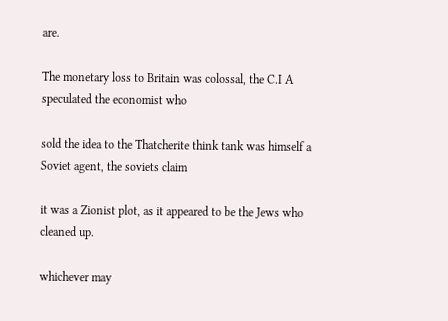are.

The monetary loss to Britain was colossal, the C.I A speculated the economist who

sold the idea to the Thatcherite think tank was himself a Soviet agent, the soviets claim

it was a Zionist plot, as it appeared to be the Jews who cleaned up.

whichever may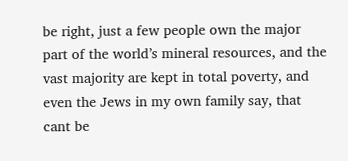be right, just a few people own the major part of the world’s mineral resources, and the vast majority are kept in total poverty, and even the Jews in my own family say, that cant be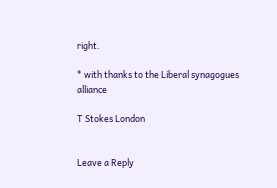right.

* with thanks to the Liberal synagogues alliance

T Stokes London


Leave a Reply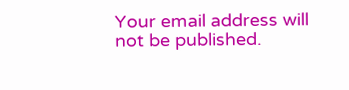Your email address will not be published.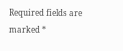Required fields are marked *